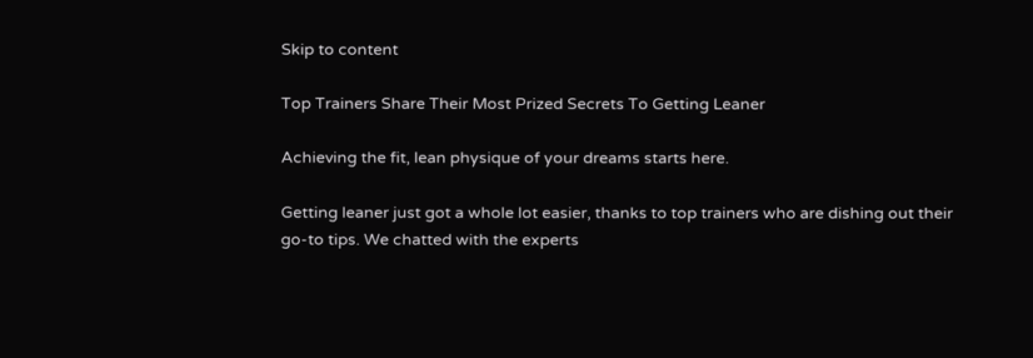Skip to content

Top Trainers Share Their Most Prized Secrets To Getting Leaner

Achieving the fit, lean physique of your dreams starts here.

Getting leaner just got a whole lot easier, thanks to top trainers who are dishing out their go-to tips. We chatted with the experts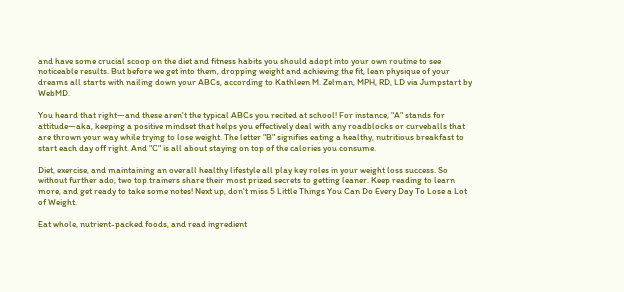and have some crucial scoop on the diet and fitness habits you should adopt into your own routine to see noticeable results. But before we get into them, dropping weight and achieving the fit, lean physique of your dreams all starts with nailing down your ABCs, according to Kathleen M. Zelman, MPH, RD, LD via Jumpstart by WebMD.

You heard that right—and these aren't the typical ABCs you recited at school! For instance, "A" stands for attitude—aka, keeping a positive mindset that helps you effectively deal with any roadblocks or curveballs that are thrown your way while trying to lose weight. The letter "B" signifies eating a healthy, nutritious breakfast to start each day off right. And "C" is all about staying on top of the calories you consume.

Diet, exercise, and maintaining an overall healthy lifestyle all play key roles in your weight loss success. So without further ado, two top trainers share their most prized secrets to getting leaner. Keep reading to learn more, and get ready to take some notes! Next up, don't miss 5 Little Things You Can Do Every Day To Lose a Lot of Weight.

Eat whole, nutrient-packed foods, and read ingredient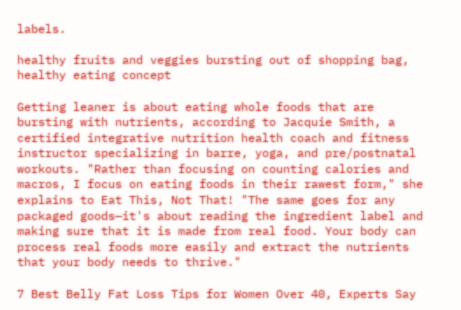labels.

healthy fruits and veggies bursting out of shopping bag, healthy eating concept

Getting leaner is about eating whole foods that are bursting with nutrients, according to Jacquie Smith, a certified integrative nutrition health coach and fitness instructor specializing in barre, yoga, and pre/postnatal workouts. "Rather than focusing on counting calories and macros, I focus on eating foods in their rawest form," she explains to Eat This, Not That! "The same goes for any packaged goods—it's about reading the ingredient label and making sure that it is made from real food. Your body can process real foods more easily and extract the nutrients that your body needs to thrive."

7 Best Belly Fat Loss Tips for Women Over 40, Experts Say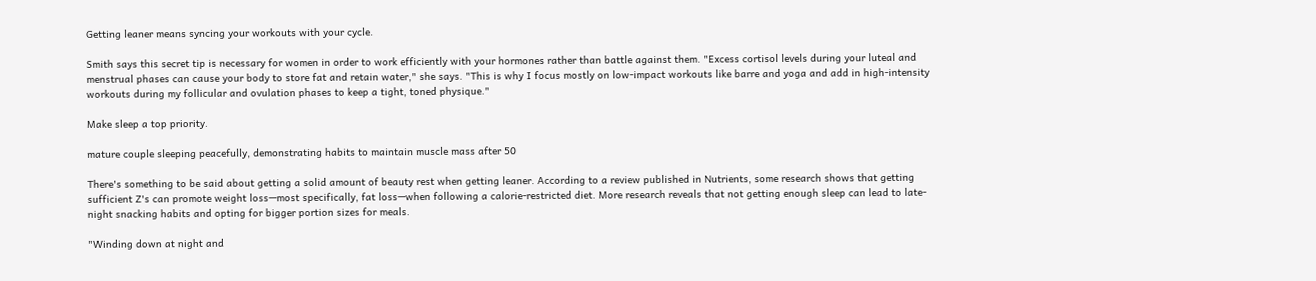Getting leaner means syncing your workouts with your cycle.

Smith says this secret tip is necessary for women in order to work efficiently with your hormones rather than battle against them. "Excess cortisol levels during your luteal and menstrual phases can cause your body to store fat and retain water," she says. "This is why I focus mostly on low-impact workouts like barre and yoga and add in high-intensity workouts during my follicular and ovulation phases to keep a tight, toned physique."

Make sleep a top priority.

mature couple sleeping peacefully, demonstrating habits to maintain muscle mass after 50

There's something to be said about getting a solid amount of beauty rest when getting leaner. According to a review published in Nutrients, some research shows that getting sufficient Z's can promote weight loss—most specifically, fat loss—when following a calorie-restricted diet. More research reveals that not getting enough sleep can lead to late-night snacking habits and opting for bigger portion sizes for meals.

"Winding down at night and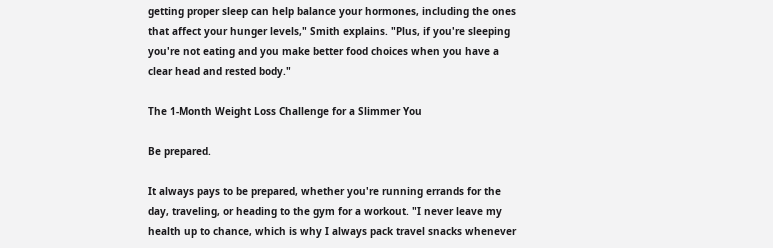getting proper sleep can help balance your hormones, including the ones that affect your hunger levels," Smith explains. "Plus, if you're sleeping you're not eating and you make better food choices when you have a clear head and rested body."

The 1-Month Weight Loss Challenge for a Slimmer You

Be prepared.

It always pays to be prepared, whether you're running errands for the day, traveling, or heading to the gym for a workout. "I never leave my health up to chance, which is why I always pack travel snacks whenever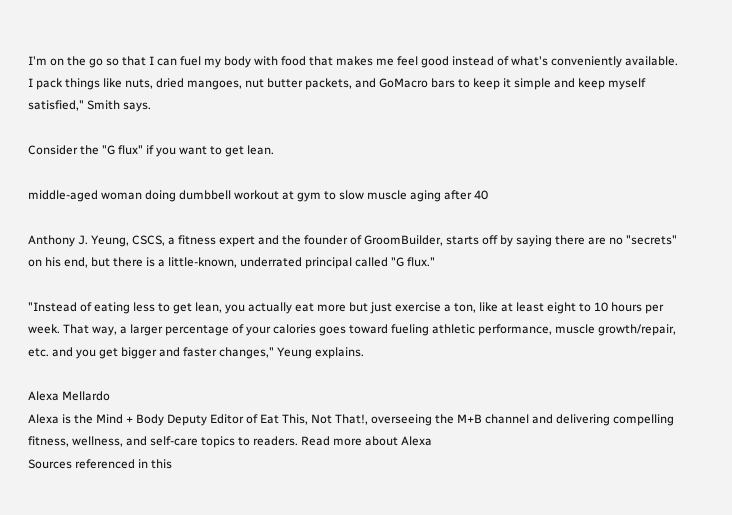I'm on the go so that I can fuel my body with food that makes me feel good instead of what's conveniently available. I pack things like nuts, dried mangoes, nut butter packets, and GoMacro bars to keep it simple and keep myself satisfied," Smith says.

Consider the "G flux" if you want to get lean.

middle-aged woman doing dumbbell workout at gym to slow muscle aging after 40

Anthony J. Yeung, CSCS, a fitness expert and the founder of GroomBuilder, starts off by saying there are no "secrets" on his end, but there is a little-known, underrated principal called "G flux."

"Instead of eating less to get lean, you actually eat more but just exercise a ton, like at least eight to 10 hours per week. That way, a larger percentage of your calories goes toward fueling athletic performance, muscle growth/repair, etc. and you get bigger and faster changes," Yeung explains.

Alexa Mellardo
Alexa is the Mind + Body Deputy Editor of Eat This, Not That!, overseeing the M+B channel and delivering compelling fitness, wellness, and self-care topics to readers. Read more about Alexa
Sources referenced in this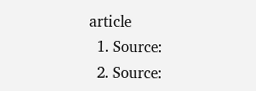article
  1. Source:
  2. Source: